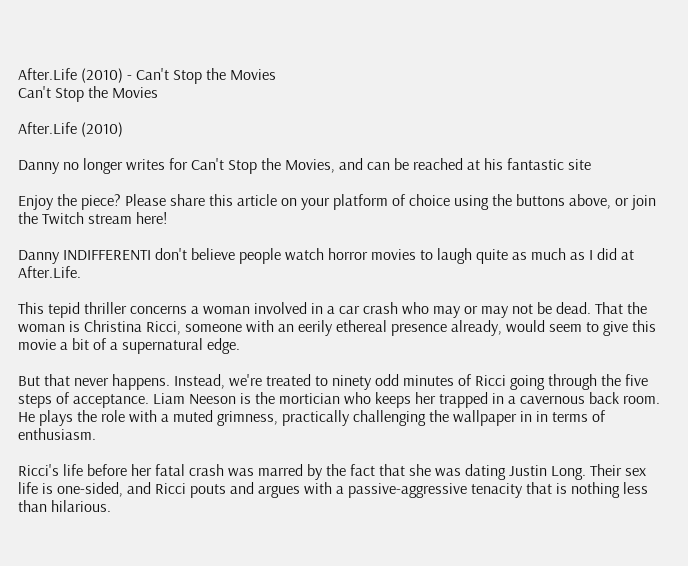After.Life (2010) - Can't Stop the Movies
Can't Stop the Movies

After.Life (2010)

Danny no longer writes for Can't Stop the Movies, and can be reached at his fantastic site

Enjoy the piece? Please share this article on your platform of choice using the buttons above, or join the Twitch stream here!

Danny INDIFFERENTI don't believe people watch horror movies to laugh quite as much as I did at After.Life.

This tepid thriller concerns a woman involved in a car crash who may or may not be dead. That the woman is Christina Ricci, someone with an eerily ethereal presence already, would seem to give this movie a bit of a supernatural edge.

But that never happens. Instead, we're treated to ninety odd minutes of Ricci going through the five steps of acceptance. Liam Neeson is the mortician who keeps her trapped in a cavernous back room. He plays the role with a muted grimness, practically challenging the wallpaper in in terms of enthusiasm.

Ricci's life before her fatal crash was marred by the fact that she was dating Justin Long. Their sex life is one-sided, and Ricci pouts and argues with a passive-aggressive tenacity that is nothing less than hilarious.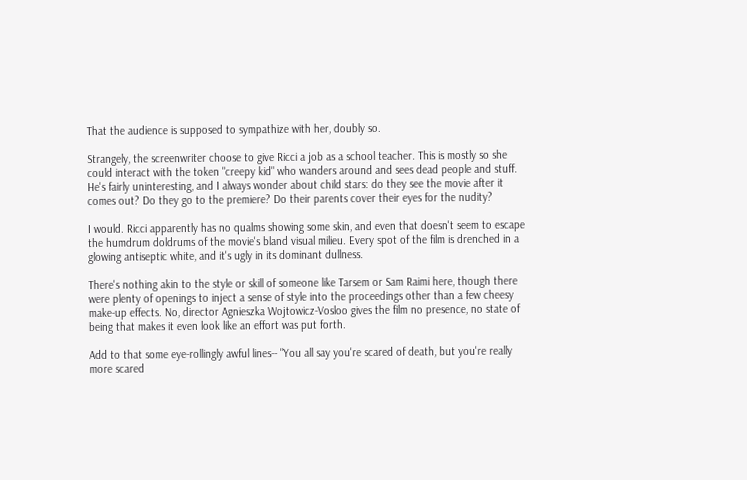That the audience is supposed to sympathize with her, doubly so.

Strangely, the screenwriter choose to give Ricci a job as a school teacher. This is mostly so she could interact with the token "creepy kid" who wanders around and sees dead people and stuff. He's fairly uninteresting, and I always wonder about child stars: do they see the movie after it comes out? Do they go to the premiere? Do their parents cover their eyes for the nudity?

I would. Ricci apparently has no qualms showing some skin, and even that doesn't seem to escape the humdrum doldrums of the movie's bland visual milieu. Every spot of the film is drenched in a glowing antiseptic white, and it's ugly in its dominant dullness.

There's nothing akin to the style or skill of someone like Tarsem or Sam Raimi here, though there were plenty of openings to inject a sense of style into the proceedings other than a few cheesy make-up effects. No, director Agnieszka Wojtowicz-Vosloo gives the film no presence, no state of being that makes it even look like an effort was put forth.

Add to that some eye-rollingly awful lines-- "You all say you're scared of death, but you're really more scared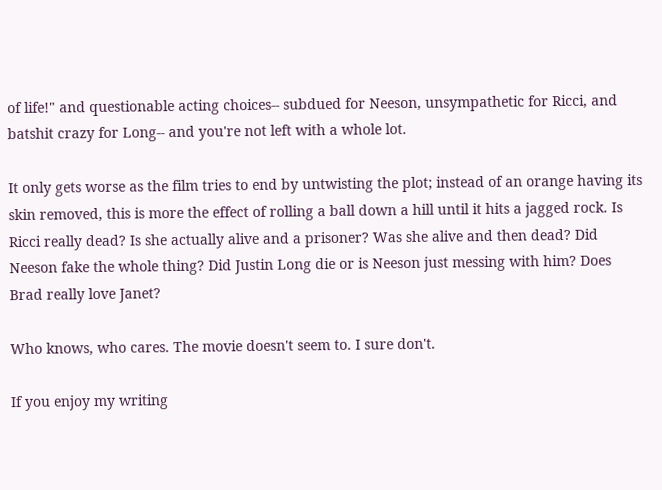of life!" and questionable acting choices-- subdued for Neeson, unsympathetic for Ricci, and batshit crazy for Long-- and you're not left with a whole lot.

It only gets worse as the film tries to end by untwisting the plot; instead of an orange having its skin removed, this is more the effect of rolling a ball down a hill until it hits a jagged rock. Is Ricci really dead? Is she actually alive and a prisoner? Was she alive and then dead? Did Neeson fake the whole thing? Did Justin Long die or is Neeson just messing with him? Does Brad really love Janet?

Who knows, who cares. The movie doesn't seem to. I sure don't.

If you enjoy my writing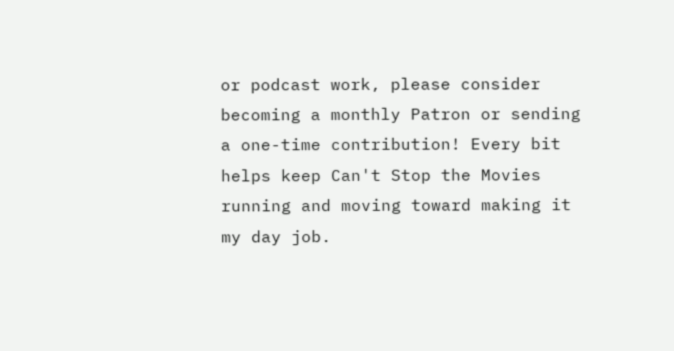or podcast work, please consider becoming a monthly Patron or sending a one-time contribution! Every bit helps keep Can't Stop the Movies running and moving toward making it my day job.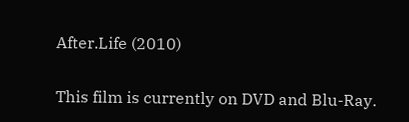After.Life (2010)

This film is currently on DVD and Blu-Ray.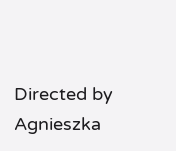Directed by Agnieszka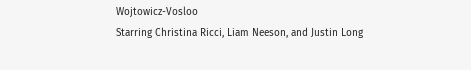Wojtowicz-Vosloo
Starring Christina Ricci, Liam Neeson, and Justin Long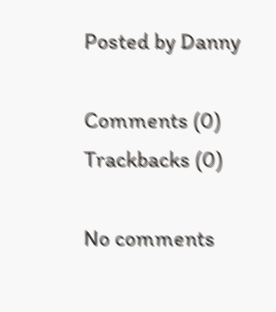Posted by Danny

Comments (0) Trackbacks (0)

No comments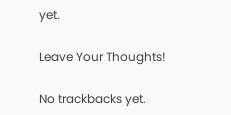yet.

Leave Your Thoughts!

No trackbacks yet.